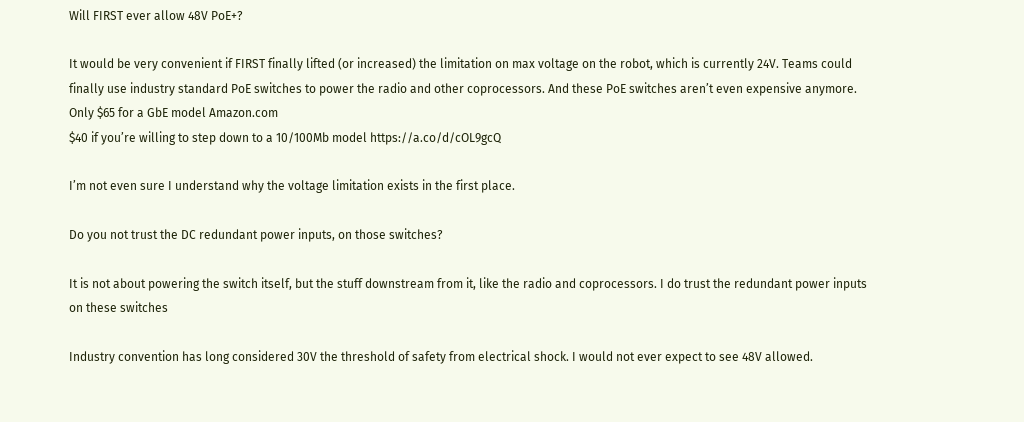Will FIRST ever allow 48V PoE+?

It would be very convenient if FIRST finally lifted (or increased) the limitation on max voltage on the robot, which is currently 24V. Teams could finally use industry standard PoE switches to power the radio and other coprocessors. And these PoE switches aren’t even expensive anymore.
Only $65 for a GbE model Amazon.com
$40 if you’re willing to step down to a 10/100Mb model https://a.co/d/cOL9gcQ

I’m not even sure I understand why the voltage limitation exists in the first place.

Do you not trust the DC redundant power inputs, on those switches?

It is not about powering the switch itself, but the stuff downstream from it, like the radio and coprocessors. I do trust the redundant power inputs on these switches

Industry convention has long considered 30V the threshold of safety from electrical shock. I would not ever expect to see 48V allowed.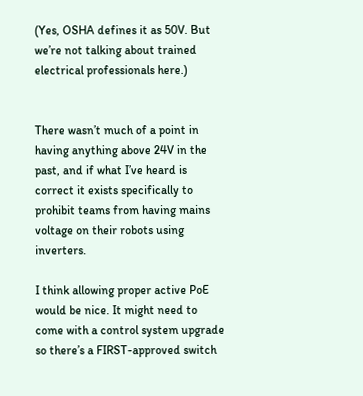(Yes, OSHA defines it as 50V. But we’re not talking about trained electrical professionals here.)


There wasn’t much of a point in having anything above 24V in the past, and if what I’ve heard is correct it exists specifically to prohibit teams from having mains voltage on their robots using inverters.

I think allowing proper active PoE would be nice. It might need to come with a control system upgrade so there’s a FIRST-approved switch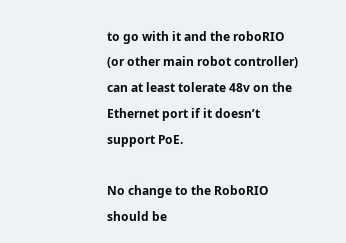to go with it and the roboRIO (or other main robot controller) can at least tolerate 48v on the Ethernet port if it doesn’t support PoE.

No change to the RoboRIO should be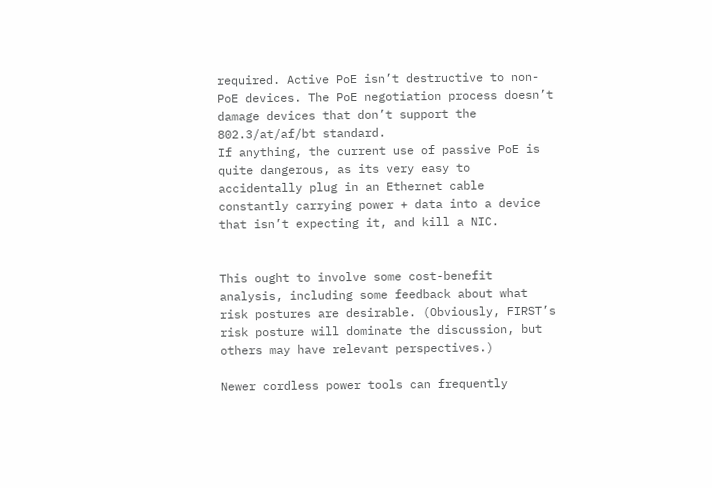required. Active PoE isn’t destructive to non-PoE devices. The PoE negotiation process doesn’t damage devices that don’t support the 802.3/at/af/bt standard.
If anything, the current use of passive PoE is quite dangerous, as its very easy to accidentally plug in an Ethernet cable constantly carrying power + data into a device that isn’t expecting it, and kill a NIC.


This ought to involve some cost-benefit analysis, including some feedback about what risk postures are desirable. (Obviously, FIRST’s risk posture will dominate the discussion, but others may have relevant perspectives.)

Newer cordless power tools can frequently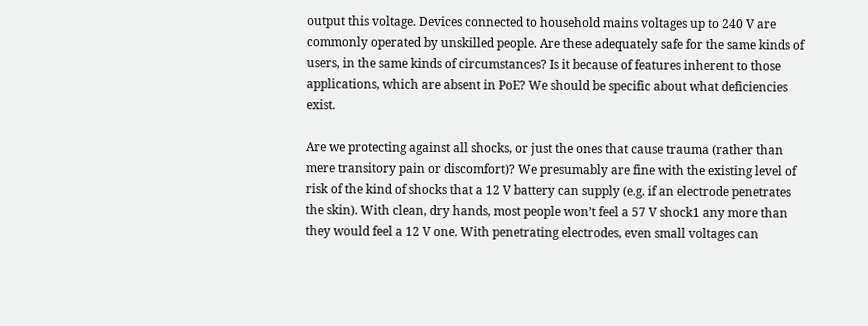output this voltage. Devices connected to household mains voltages up to 240 V are commonly operated by unskilled people. Are these adequately safe for the same kinds of users, in the same kinds of circumstances? Is it because of features inherent to those applications, which are absent in PoE? We should be specific about what deficiencies exist.

Are we protecting against all shocks, or just the ones that cause trauma (rather than mere transitory pain or discomfort)? We presumably are fine with the existing level of risk of the kind of shocks that a 12 V battery can supply (e.g. if an electrode penetrates the skin). With clean, dry hands, most people won’t feel a 57 V shock1 any more than they would feel a 12 V one. With penetrating electrodes, even small voltages can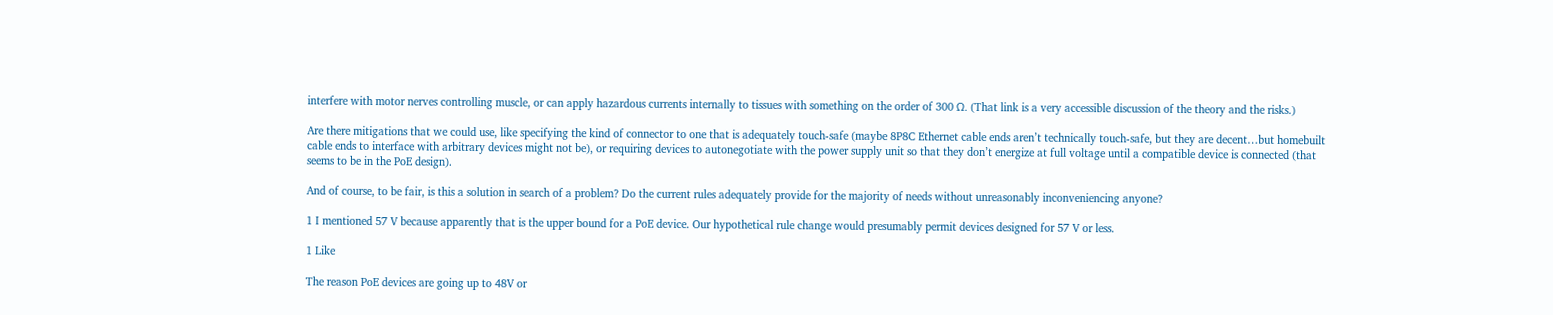interfere with motor nerves controlling muscle, or can apply hazardous currents internally to tissues with something on the order of 300 Ω. (That link is a very accessible discussion of the theory and the risks.)

Are there mitigations that we could use, like specifying the kind of connector to one that is adequately touch-safe (maybe 8P8C Ethernet cable ends aren’t technically touch-safe, but they are decent…but homebuilt cable ends to interface with arbitrary devices might not be), or requiring devices to autonegotiate with the power supply unit so that they don’t energize at full voltage until a compatible device is connected (that seems to be in the PoE design).

And of course, to be fair, is this a solution in search of a problem? Do the current rules adequately provide for the majority of needs without unreasonably inconveniencing anyone?

1 I mentioned 57 V because apparently that is the upper bound for a PoE device. Our hypothetical rule change would presumably permit devices designed for 57 V or less.

1 Like

The reason PoE devices are going up to 48V or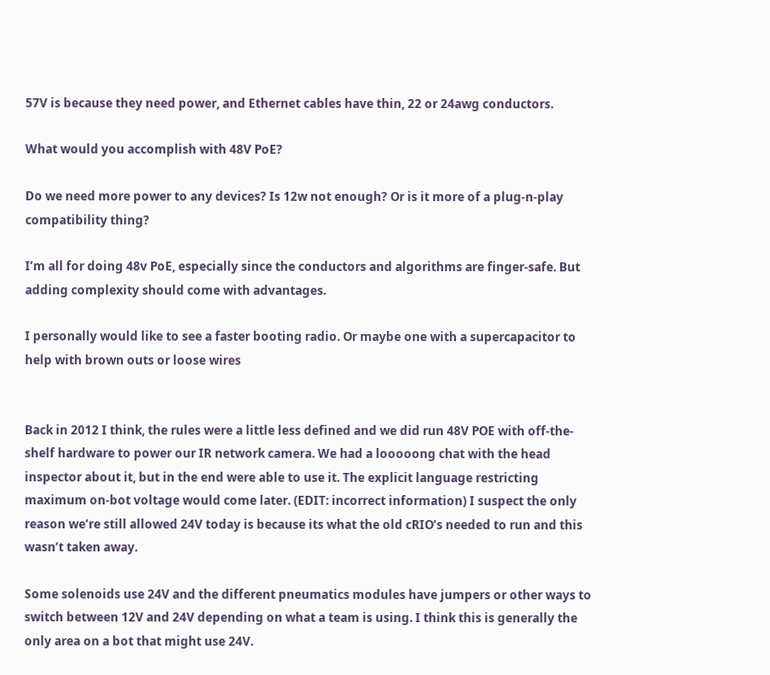57V is because they need power, and Ethernet cables have thin, 22 or 24awg conductors.

What would you accomplish with 48V PoE?

Do we need more power to any devices? Is 12w not enough? Or is it more of a plug-n-play compatibility thing?

I’m all for doing 48v PoE, especially since the conductors and algorithms are finger-safe. But adding complexity should come with advantages.

I personally would like to see a faster booting radio. Or maybe one with a supercapacitor to help with brown outs or loose wires


Back in 2012 I think, the rules were a little less defined and we did run 48V POE with off-the-shelf hardware to power our IR network camera. We had a looooong chat with the head inspector about it, but in the end were able to use it. The explicit language restricting maximum on-bot voltage would come later. (EDIT: incorrect information) I suspect the only reason we’re still allowed 24V today is because its what the old cRIO’s needed to run and this wasn’t taken away.

Some solenoids use 24V and the different pneumatics modules have jumpers or other ways to switch between 12V and 24V depending on what a team is using. I think this is generally the only area on a bot that might use 24V.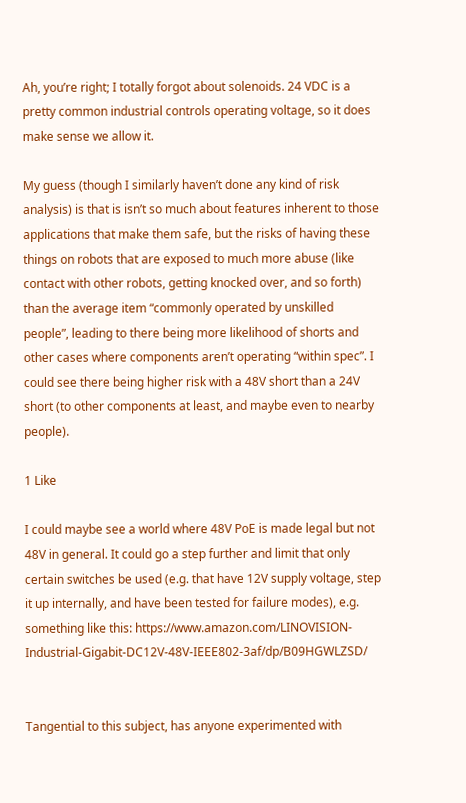Ah, you’re right; I totally forgot about solenoids. 24 VDC is a pretty common industrial controls operating voltage, so it does make sense we allow it.

My guess (though I similarly haven’t done any kind of risk analysis) is that is isn’t so much about features inherent to those applications that make them safe, but the risks of having these things on robots that are exposed to much more abuse (like contact with other robots, getting knocked over, and so forth) than the average item “commonly operated by unskilled people”, leading to there being more likelihood of shorts and other cases where components aren’t operating “within spec”. I could see there being higher risk with a 48V short than a 24V short (to other components at least, and maybe even to nearby people).

1 Like

I could maybe see a world where 48V PoE is made legal but not 48V in general. It could go a step further and limit that only certain switches be used (e.g. that have 12V supply voltage, step it up internally, and have been tested for failure modes), e.g. something like this: https://www.amazon.com/LINOVISION-Industrial-Gigabit-DC12V-48V-IEEE802-3af/dp/B09HGWLZSD/


Tangential to this subject, has anyone experimented with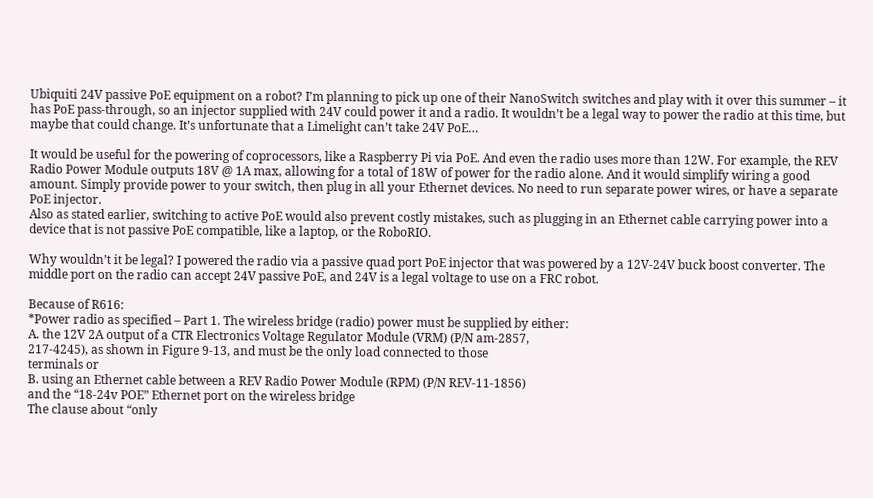Ubiquiti 24V passive PoE equipment on a robot? I’m planning to pick up one of their NanoSwitch switches and play with it over this summer – it has PoE pass-through, so an injector supplied with 24V could power it and a radio. It wouldn’t be a legal way to power the radio at this time, but maybe that could change. It’s unfortunate that a Limelight can’t take 24V PoE…

It would be useful for the powering of coprocessors, like a Raspberry Pi via PoE. And even the radio uses more than 12W. For example, the REV Radio Power Module outputs 18V @ 1A max, allowing for a total of 18W of power for the radio alone. And it would simplify wiring a good amount. Simply provide power to your switch, then plug in all your Ethernet devices. No need to run separate power wires, or have a separate PoE injector.
Also as stated earlier, switching to active PoE would also prevent costly mistakes, such as plugging in an Ethernet cable carrying power into a device that is not passive PoE compatible, like a laptop, or the RoboRIO.

Why wouldn’t it be legal? I powered the radio via a passive quad port PoE injector that was powered by a 12V-24V buck boost converter. The middle port on the radio can accept 24V passive PoE, and 24V is a legal voltage to use on a FRC robot.

Because of R616:
*Power radio as specified – Part 1. The wireless bridge (radio) power must be supplied by either:
A. the 12V 2A output of a CTR Electronics Voltage Regulator Module (VRM) (P/N am-2857,
217-4245), as shown in Figure 9-13, and must be the only load connected to those
terminals or
B. using an Ethernet cable between a REV Radio Power Module (RPM) (P/N REV-11-1856)
and the “18-24v POE” Ethernet port on the wireless bridge
The clause about “only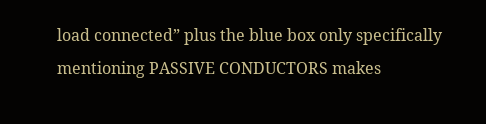load connected” plus the blue box only specifically mentioning PASSIVE CONDUCTORS makes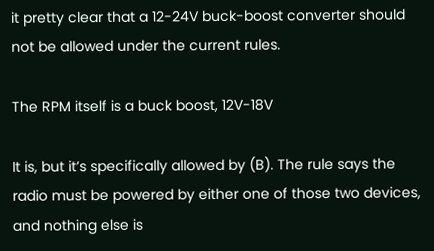it pretty clear that a 12-24V buck-boost converter should not be allowed under the current rules.

The RPM itself is a buck boost, 12V-18V

It is, but it’s specifically allowed by (B). The rule says the radio must be powered by either one of those two devices, and nothing else is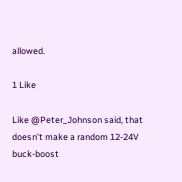allowed.

1 Like

Like @Peter_Johnson said, that doesn’t make a random 12-24V buck-boost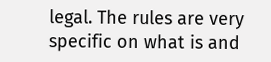legal. The rules are very specific on what is and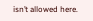isn’t allowed here.